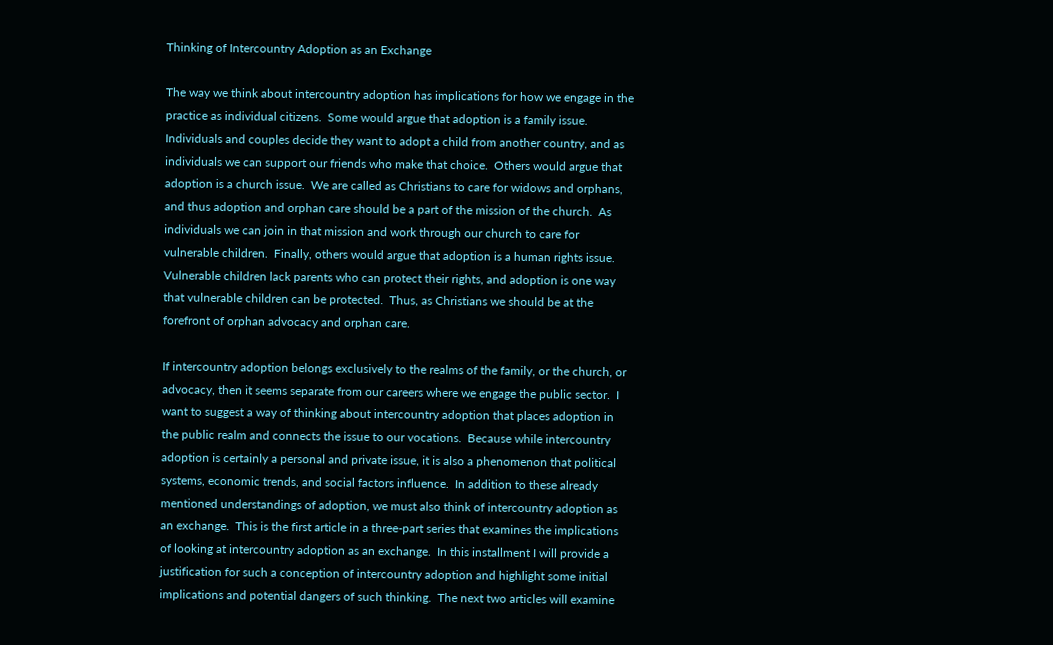Thinking of Intercountry Adoption as an Exchange

The way we think about intercountry adoption has implications for how we engage in the practice as individual citizens.  Some would argue that adoption is a family issue.  Individuals and couples decide they want to adopt a child from another country, and as individuals we can support our friends who make that choice.  Others would argue that adoption is a church issue.  We are called as Christians to care for widows and orphans, and thus adoption and orphan care should be a part of the mission of the church.  As individuals we can join in that mission and work through our church to care for vulnerable children.  Finally, others would argue that adoption is a human rights issue.  Vulnerable children lack parents who can protect their rights, and adoption is one way that vulnerable children can be protected.  Thus, as Christians we should be at the forefront of orphan advocacy and orphan care.

If intercountry adoption belongs exclusively to the realms of the family, or the church, or advocacy, then it seems separate from our careers where we engage the public sector.  I want to suggest a way of thinking about intercountry adoption that places adoption in the public realm and connects the issue to our vocations.  Because while intercountry adoption is certainly a personal and private issue, it is also a phenomenon that political systems, economic trends, and social factors influence.  In addition to these already mentioned understandings of adoption, we must also think of intercountry adoption as an exchange.  This is the first article in a three-part series that examines the implications of looking at intercountry adoption as an exchange.  In this installment I will provide a justification for such a conception of intercountry adoption and highlight some initial implications and potential dangers of such thinking.  The next two articles will examine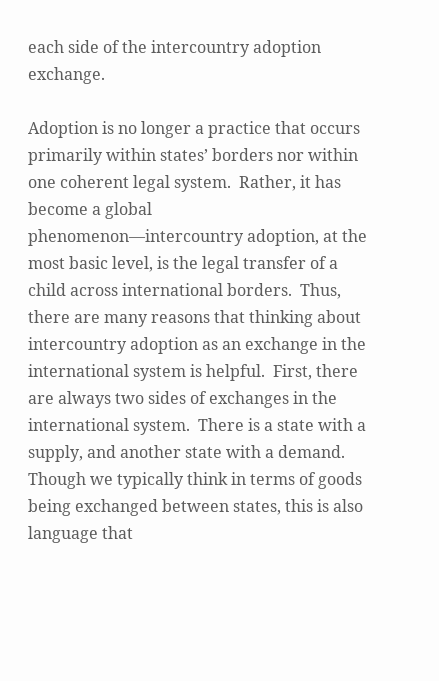each side of the intercountry adoption exchange.

Adoption is no longer a practice that occurs primarily within states’ borders nor within one coherent legal system.  Rather, it has become a global phenomenon—intercountry adoption, at the most basic level, is the legal transfer of a child across international borders.  Thus, there are many reasons that thinking about intercountry adoption as an exchange in the international system is helpful.  First, there are always two sides of exchanges in the international system.  There is a state with a supply, and another state with a demand.  Though we typically think in terms of goods being exchanged between states, this is also language that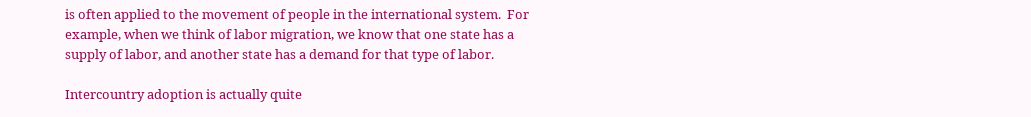is often applied to the movement of people in the international system.  For example, when we think of labor migration, we know that one state has a supply of labor, and another state has a demand for that type of labor.

Intercountry adoption is actually quite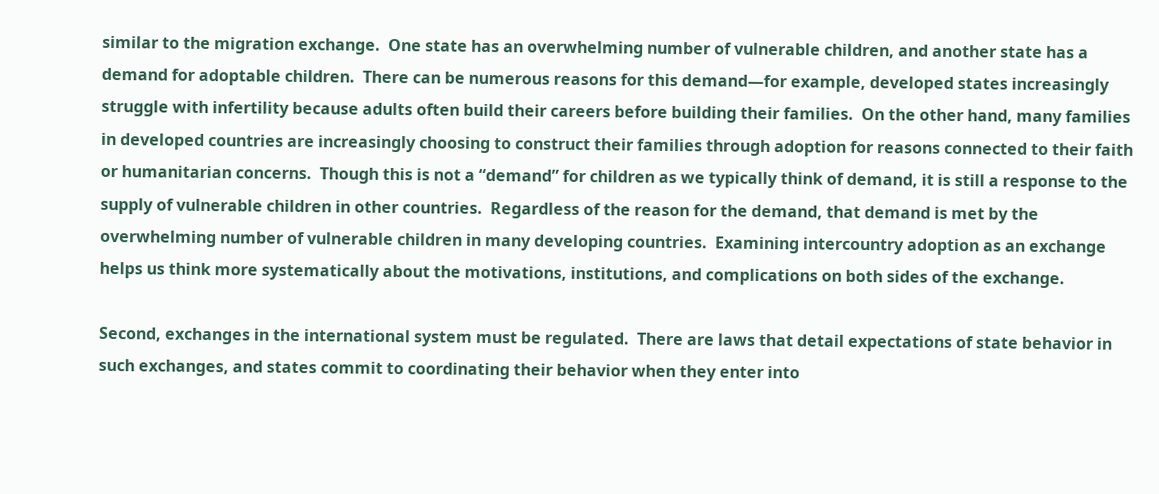similar to the migration exchange.  One state has an overwhelming number of vulnerable children, and another state has a demand for adoptable children.  There can be numerous reasons for this demand—for example, developed states increasingly struggle with infertility because adults often build their careers before building their families.  On the other hand, many families in developed countries are increasingly choosing to construct their families through adoption for reasons connected to their faith or humanitarian concerns.  Though this is not a “demand” for children as we typically think of demand, it is still a response to the supply of vulnerable children in other countries.  Regardless of the reason for the demand, that demand is met by the overwhelming number of vulnerable children in many developing countries.  Examining intercountry adoption as an exchange helps us think more systematically about the motivations, institutions, and complications on both sides of the exchange.

Second, exchanges in the international system must be regulated.  There are laws that detail expectations of state behavior in such exchanges, and states commit to coordinating their behavior when they enter into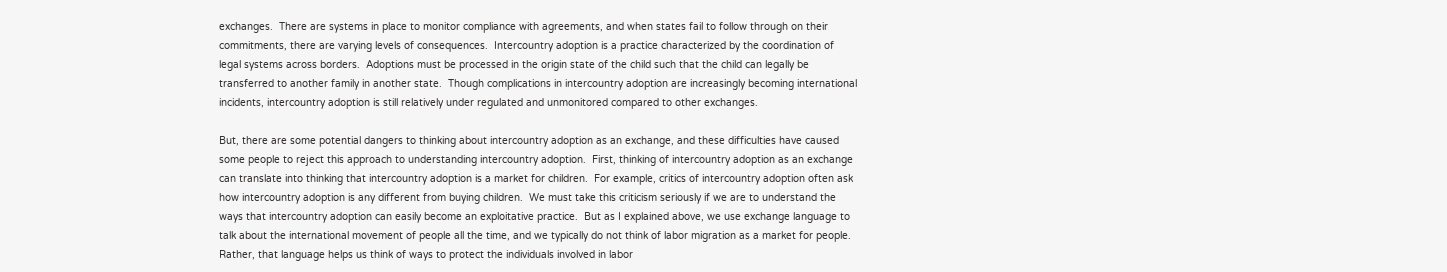exchanges.  There are systems in place to monitor compliance with agreements, and when states fail to follow through on their commitments, there are varying levels of consequences.  Intercountry adoption is a practice characterized by the coordination of legal systems across borders.  Adoptions must be processed in the origin state of the child such that the child can legally be transferred to another family in another state.  Though complications in intercountry adoption are increasingly becoming international incidents, intercountry adoption is still relatively under regulated and unmonitored compared to other exchanges.

But, there are some potential dangers to thinking about intercountry adoption as an exchange, and these difficulties have caused some people to reject this approach to understanding intercountry adoption.  First, thinking of intercountry adoption as an exchange can translate into thinking that intercountry adoption is a market for children.  For example, critics of intercountry adoption often ask how intercountry adoption is any different from buying children.  We must take this criticism seriously if we are to understand the ways that intercountry adoption can easily become an exploitative practice.  But as I explained above, we use exchange language to talk about the international movement of people all the time, and we typically do not think of labor migration as a market for people.  Rather, that language helps us think of ways to protect the individuals involved in labor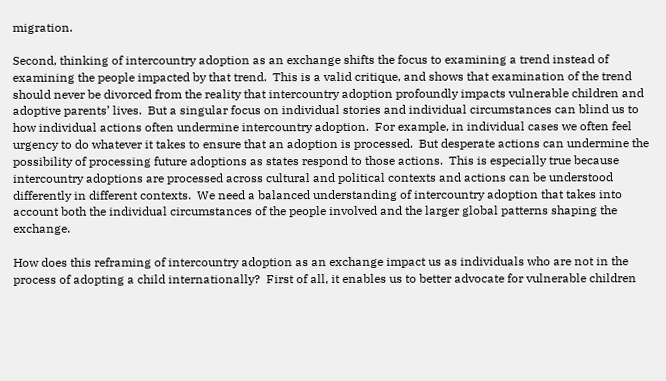migration.

Second, thinking of intercountry adoption as an exchange shifts the focus to examining a trend instead of examining the people impacted by that trend.  This is a valid critique, and shows that examination of the trend should never be divorced from the reality that intercountry adoption profoundly impacts vulnerable children and adoptive parents’ lives.  But a singular focus on individual stories and individual circumstances can blind us to how individual actions often undermine intercountry adoption.  For example, in individual cases we often feel urgency to do whatever it takes to ensure that an adoption is processed.  But desperate actions can undermine the possibility of processing future adoptions as states respond to those actions.  This is especially true because intercountry adoptions are processed across cultural and political contexts and actions can be understood differently in different contexts.  We need a balanced understanding of intercountry adoption that takes into account both the individual circumstances of the people involved and the larger global patterns shaping the exchange.

How does this reframing of intercountry adoption as an exchange impact us as individuals who are not in the process of adopting a child internationally?  First of all, it enables us to better advocate for vulnerable children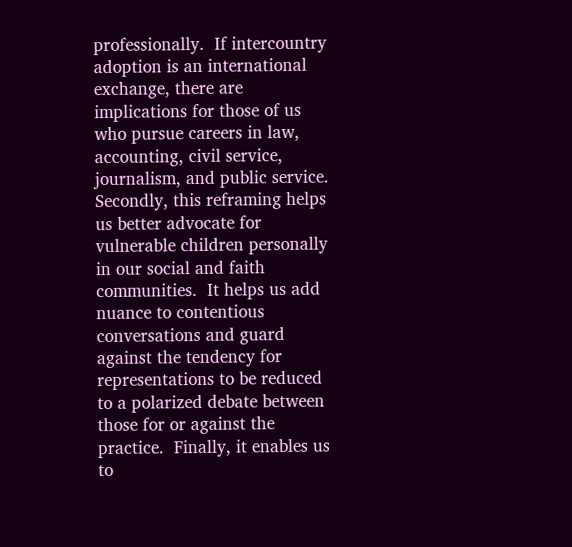professionally.  If intercountry adoption is an international exchange, there are implications for those of us who pursue careers in law, accounting, civil service, journalism, and public service.  Secondly, this reframing helps us better advocate for vulnerable children personally in our social and faith communities.  It helps us add nuance to contentious conversations and guard against the tendency for representations to be reduced to a polarized debate between those for or against the practice.  Finally, it enables us to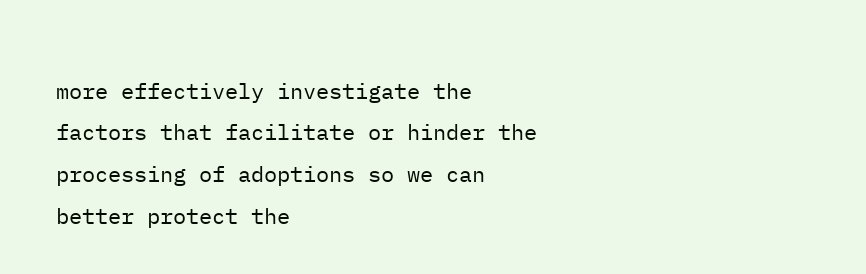more effectively investigate the factors that facilitate or hinder the processing of adoptions so we can better protect the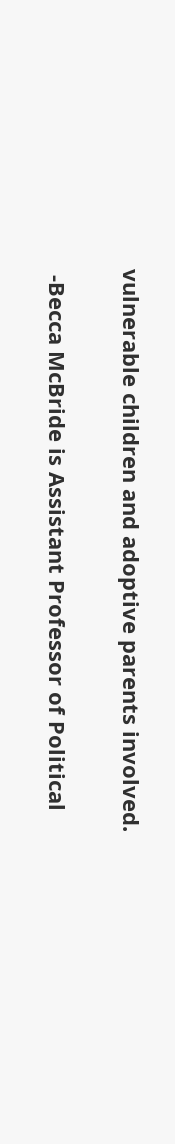vulnerable children and adoptive parents involved.

 -Becca McBride is Assistant Professor of Political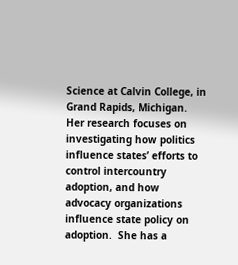Science at Calvin College, in Grand Rapids, Michigan.  Her research focuses on investigating how politics influence states’ efforts to control intercountry adoption, and how advocacy organizations influence state policy on adoption.  She has a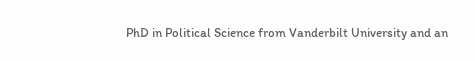PhD in Political Science from Vanderbilt University and an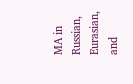MA in Russian, Eurasian, and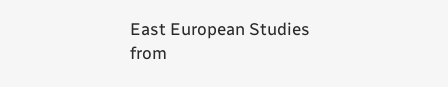East European Studies from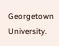Georgetown University.